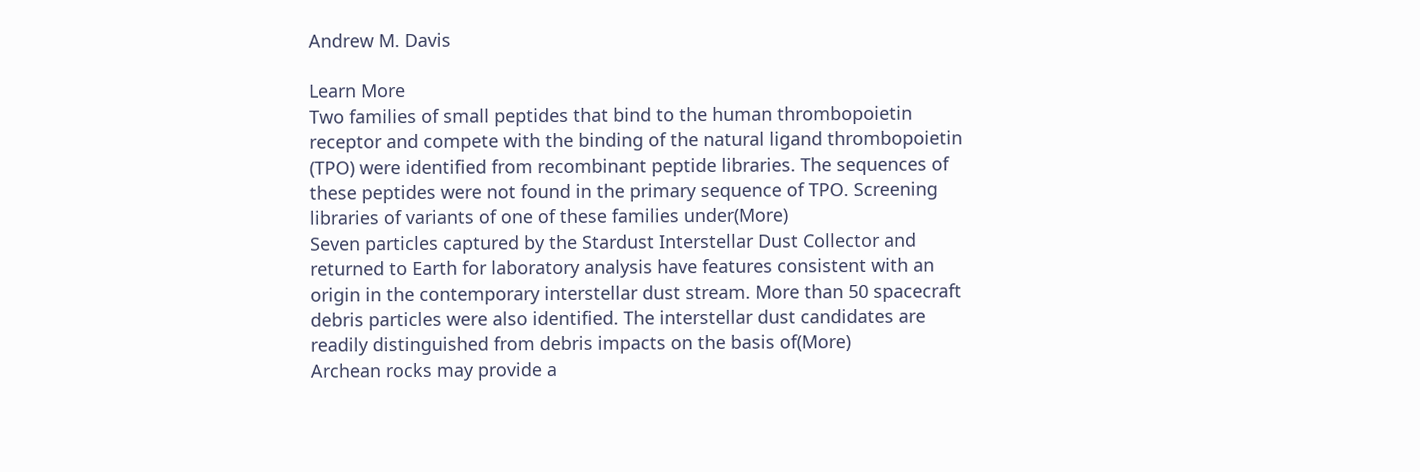Andrew M. Davis

Learn More
Two families of small peptides that bind to the human thrombopoietin receptor and compete with the binding of the natural ligand thrombopoietin (TPO) were identified from recombinant peptide libraries. The sequences of these peptides were not found in the primary sequence of TPO. Screening libraries of variants of one of these families under(More)
Seven particles captured by the Stardust Interstellar Dust Collector and returned to Earth for laboratory analysis have features consistent with an origin in the contemporary interstellar dust stream. More than 50 spacecraft debris particles were also identified. The interstellar dust candidates are readily distinguished from debris impacts on the basis of(More)
Archean rocks may provide a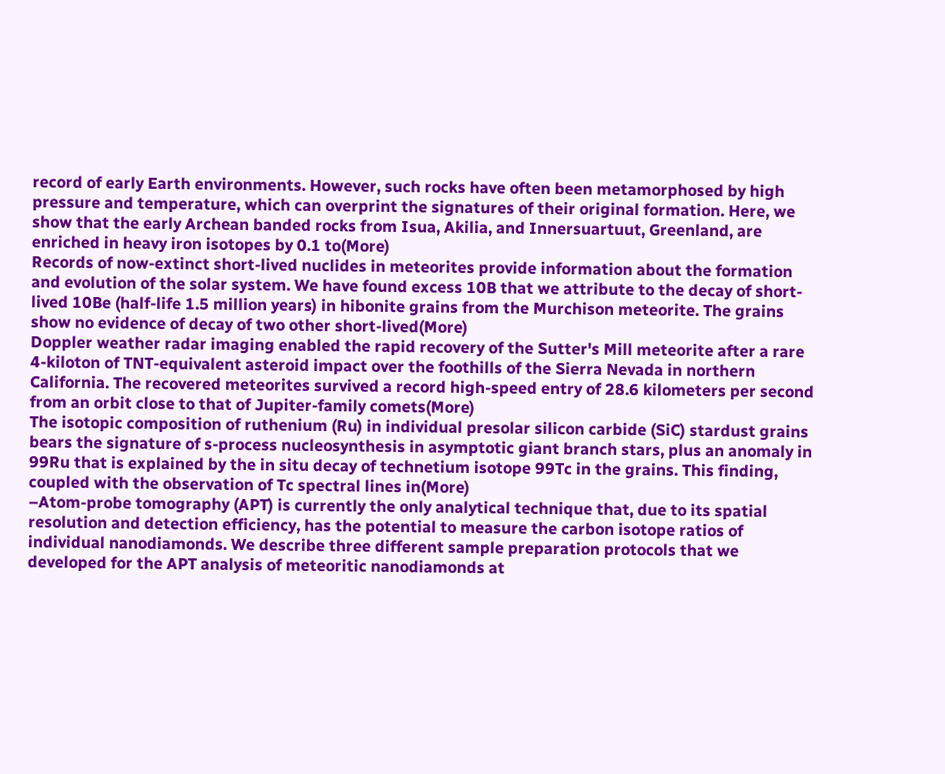record of early Earth environments. However, such rocks have often been metamorphosed by high pressure and temperature, which can overprint the signatures of their original formation. Here, we show that the early Archean banded rocks from Isua, Akilia, and Innersuartuut, Greenland, are enriched in heavy iron isotopes by 0.1 to(More)
Records of now-extinct short-lived nuclides in meteorites provide information about the formation and evolution of the solar system. We have found excess 10B that we attribute to the decay of short-lived 10Be (half-life 1.5 million years) in hibonite grains from the Murchison meteorite. The grains show no evidence of decay of two other short-lived(More)
Doppler weather radar imaging enabled the rapid recovery of the Sutter's Mill meteorite after a rare 4-kiloton of TNT-equivalent asteroid impact over the foothills of the Sierra Nevada in northern California. The recovered meteorites survived a record high-speed entry of 28.6 kilometers per second from an orbit close to that of Jupiter-family comets(More)
The isotopic composition of ruthenium (Ru) in individual presolar silicon carbide (SiC) stardust grains bears the signature of s-process nucleosynthesis in asymptotic giant branch stars, plus an anomaly in 99Ru that is explained by the in situ decay of technetium isotope 99Tc in the grains. This finding, coupled with the observation of Tc spectral lines in(More)
–Atom-probe tomography (APT) is currently the only analytical technique that, due to its spatial resolution and detection efficiency, has the potential to measure the carbon isotope ratios of individual nanodiamonds. We describe three different sample preparation protocols that we developed for the APT analysis of meteoritic nanodiamonds at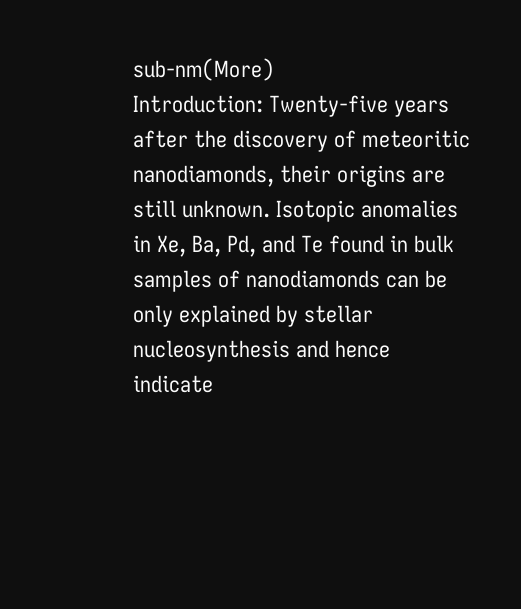sub-nm(More)
Introduction: Twenty-five years after the discovery of meteoritic nanodiamonds, their origins are still unknown. Isotopic anomalies in Xe, Ba, Pd, and Te found in bulk samples of nanodiamonds can be only explained by stellar nucleosynthesis and hence indicate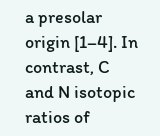a presolar origin [1–4]. In contrast, C and N isotopic ratios of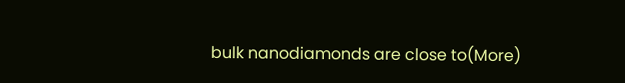bulk nanodiamonds are close to(More)